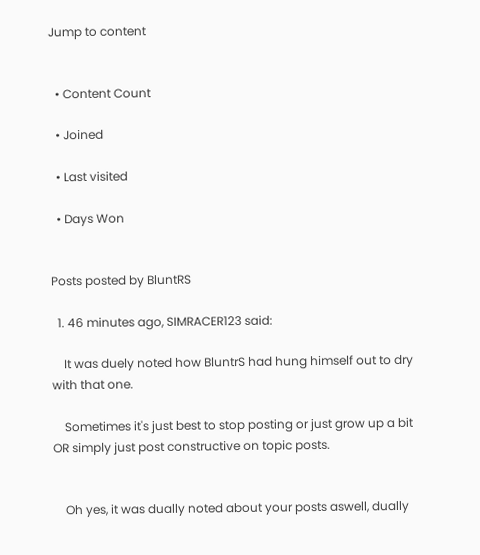Jump to content


  • Content Count

  • Joined

  • Last visited

  • Days Won


Posts posted by BluntRS

  1. 46 minutes ago, SIMRACER123 said:

    It was duely noted how BluntrS had hung himself out to dry with that one.

    Sometimes it's just best to stop posting or just grow up a bit OR simply just post constructive on topic posts.


    Oh yes, it was dually noted about your posts aswell, dually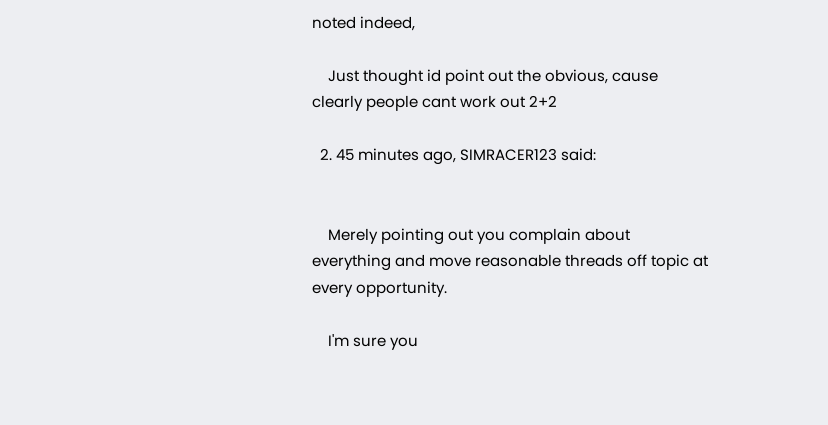noted indeed,

    Just thought id point out the obvious, cause clearly people cant work out 2+2

  2. 45 minutes ago, SIMRACER123 said:


    Merely pointing out you complain about everything and move reasonable threads off topic at every opportunity.

    I'm sure you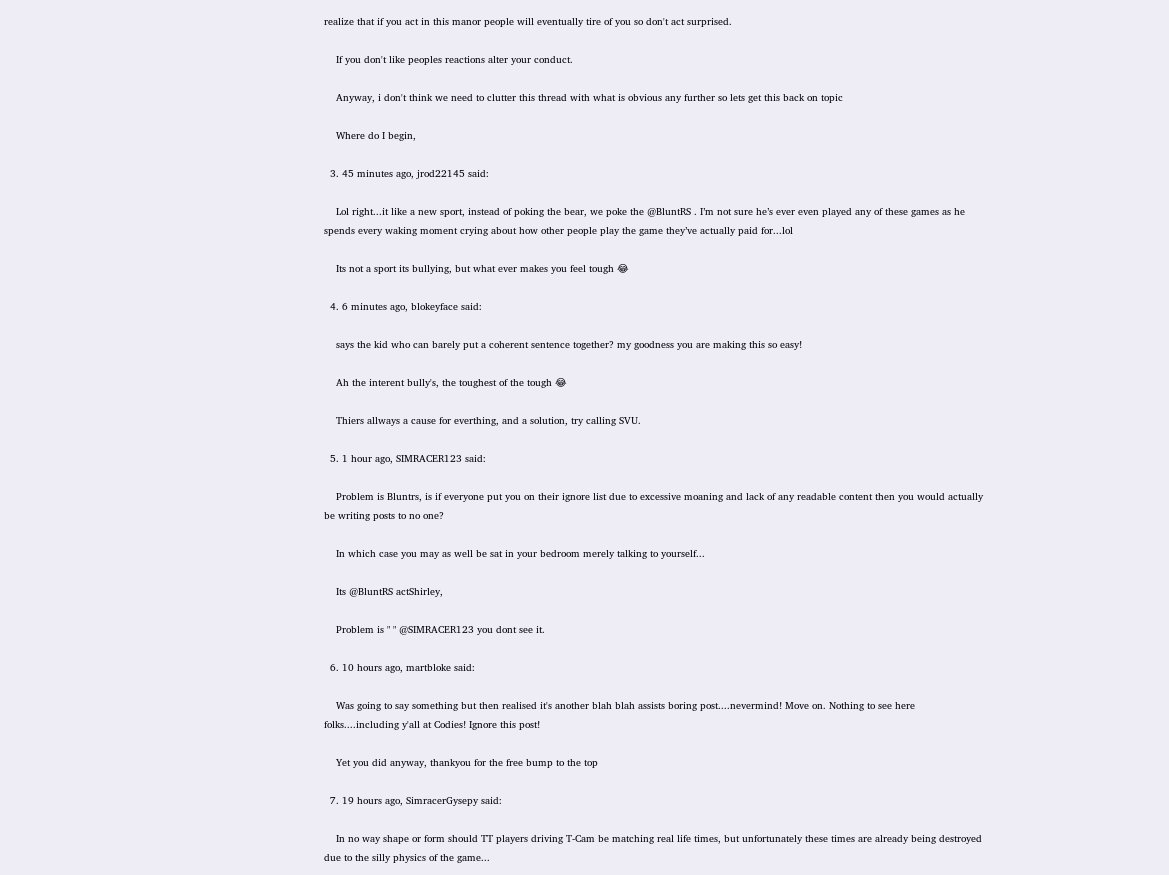realize that if you act in this manor people will eventually tire of you so don't act surprised.

    If you don't like peoples reactions alter your conduct.

    Anyway, i don't think we need to clutter this thread with what is obvious any further so lets get this back on topic

    Where do I begin,

  3. 45 minutes ago, jrod22145 said:

    Lol right...it like a new sport, instead of poking the bear, we poke the @BluntRS . I’m not sure he’s ever even played any of these games as he spends every waking moment crying about how other people play the game they’ve actually paid for...lol

    Its not a sport its bullying, but what ever makes you feel tough 😂

  4. 6 minutes ago, blokeyface said:

    says the kid who can barely put a coherent sentence together? my goodness you are making this so easy!

    Ah the interent bully's, the toughest of the tough 😂

    Thiers allways a cause for everthing, and a solution, try calling SVU.

  5. 1 hour ago, SIMRACER123 said:

    Problem is Bluntrs, is if everyone put you on their ignore list due to excessive moaning and lack of any readable content then you would actually be writing posts to no one?

    In which case you may as well be sat in your bedroom merely talking to yourself...

    Its @BluntRS actShirley,

    Problem is " " @SIMRACER123 you dont see it.

  6. 10 hours ago, martbloke said:

    Was going to say something but then realised it's another blah blah assists boring post....nevermind! Move on. Nothing to see here folks....including y'all at Codies! Ignore this post!

    Yet you did anyway, thankyou for the free bump to the top

  7. 19 hours ago, SimracerGysepy said:

    In no way shape or form should TT players driving T-Cam be matching real life times, but unfortunately these times are already being destroyed due to the silly physics of the game...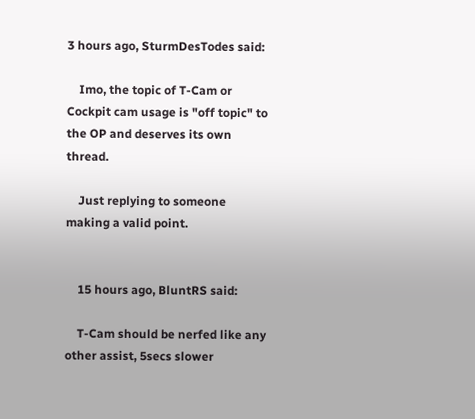3 hours ago, SturmDesTodes said:

    Imo, the topic of T-Cam or Cockpit cam usage is "off topic" to the OP and deserves its own thread.

    Just replying to someone making a valid point.


    15 hours ago, BluntRS said:

    T-Cam should be nerfed like any other assist, 5secs slower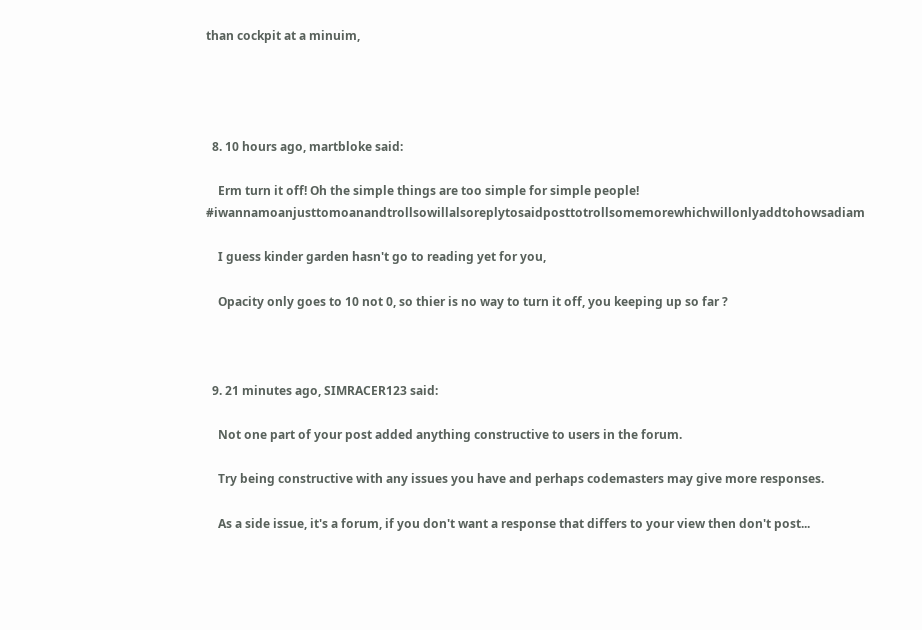than cockpit at a minuim,




  8. 10 hours ago, martbloke said:

    Erm turn it off! Oh the simple things are too simple for simple people!  #iwannamoanjusttomoanandtrollsowillalsoreplytosaidposttotrollsomemorewhichwillonlyaddtohowsadiam

    I guess kinder garden hasn't go to reading yet for you,

    Opacity only goes to 10 not 0, so thier is no way to turn it off, you keeping up so far ?



  9. 21 minutes ago, SIMRACER123 said:

    Not one part of your post added anything constructive to users in the forum.

    Try being constructive with any issues you have and perhaps codemasters may give more responses.

    As a side issue, it's a forum, if you don't want a response that differs to your view then don't post...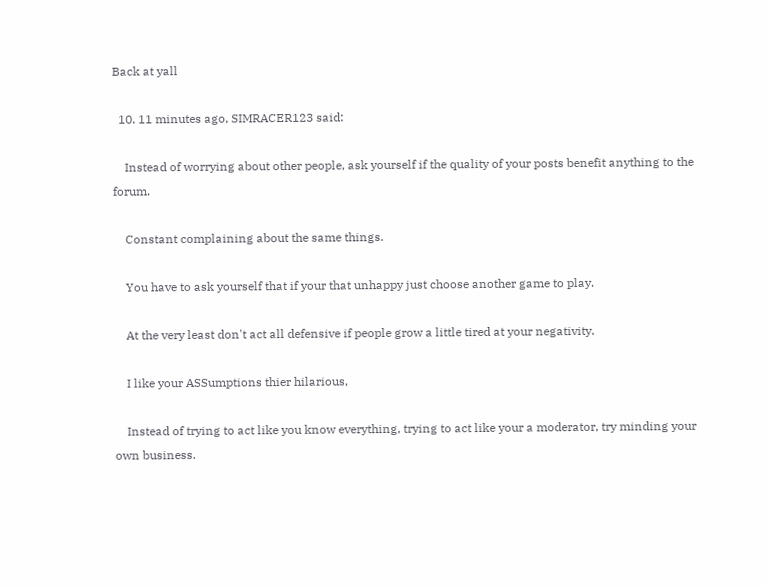Back at yall

  10. 11 minutes ago, SIMRACER123 said:

    Instead of worrying about other people, ask yourself if the quality of your posts benefit anything to the forum.

    Constant complaining about the same things.

    You have to ask yourself that if your that unhappy just choose another game to play.

    At the very least don't act all defensive if people grow a little tired at your negativity.

    I like your ASSumptions thier hilarious,

    Instead of trying to act like you know everything, trying to act like your a moderator, try minding your own business.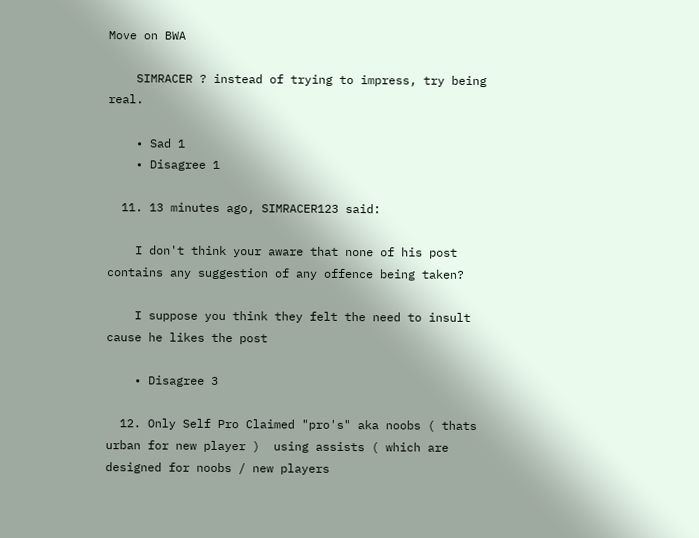Move on BWA

    SIMRACER ? instead of trying to impress, try being real.

    • Sad 1
    • Disagree 1

  11. 13 minutes ago, SIMRACER123 said:

    I don't think your aware that none of his post contains any suggestion of any offence being taken?

    I suppose you think they felt the need to insult cause he likes the post

    • Disagree 3

  12. Only Self Pro Claimed "pro's" aka noobs ( thats urban for new player )  using assists ( which are designed for noobs / new players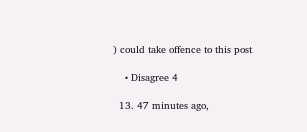) could take offence to this post

    • Disagree 4

  13. 47 minutes ago,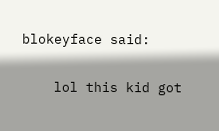blokeyface said:

    lol this kid got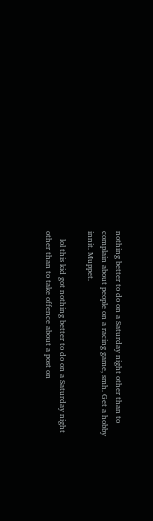nothing better to do on a Saturday night other than to complain about people on a racing game, smh. Get a hobby innit. Muppet.

    lol this kid got nothing better to do on a Saturday night other than to take offence about a post on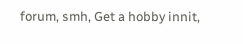forum, smh, Get a hobby innit,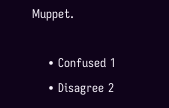Muppet.

    • Confused 1
    • Disagree 2